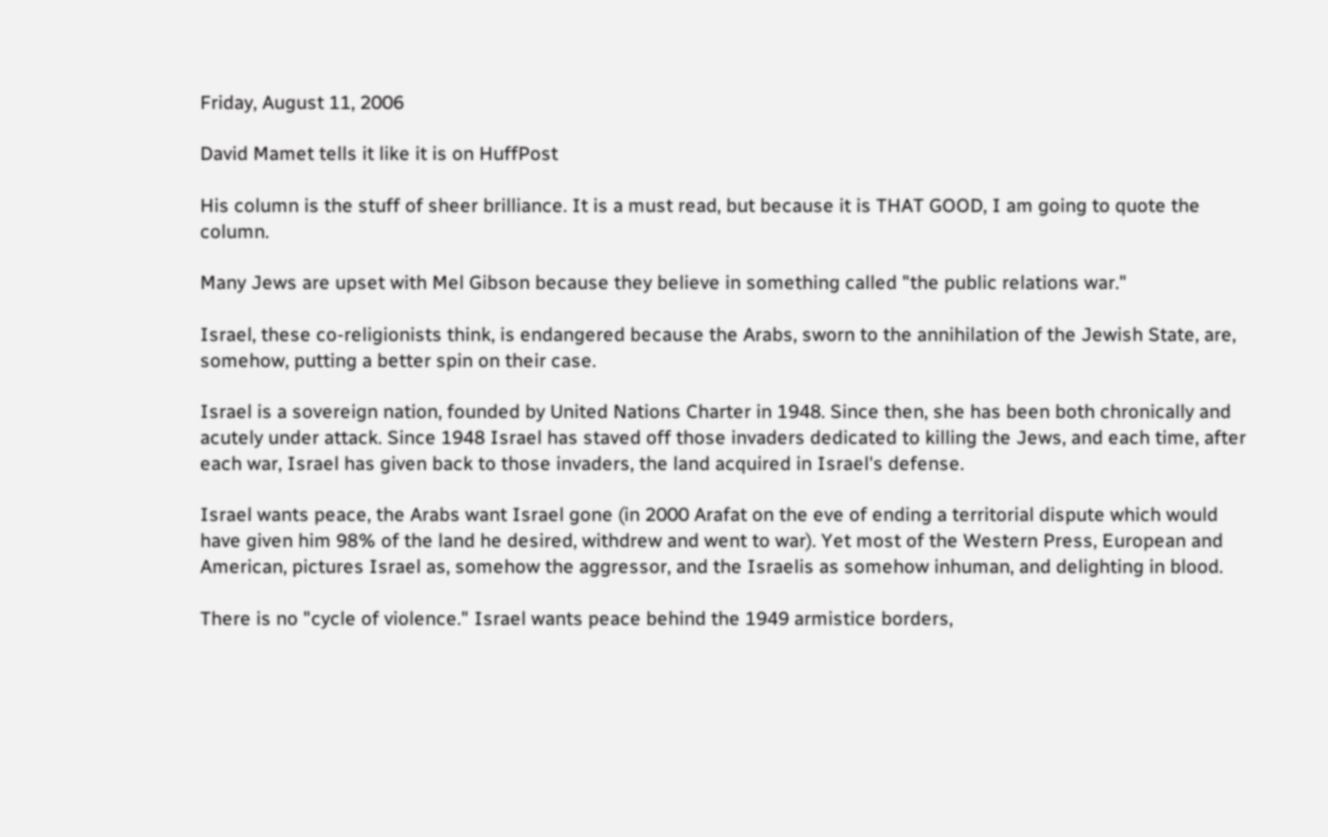Friday, August 11, 2006

David Mamet tells it like it is on HuffPost

His column is the stuff of sheer brilliance. It is a must read, but because it is THAT GOOD, I am going to quote the column.

Many Jews are upset with Mel Gibson because they believe in something called "the public relations war."

Israel, these co-religionists think, is endangered because the Arabs, sworn to the annihilation of the Jewish State, are, somehow, putting a better spin on their case.

Israel is a sovereign nation, founded by United Nations Charter in 1948. Since then, she has been both chronically and acutely under attack. Since 1948 Israel has staved off those invaders dedicated to killing the Jews, and each time, after each war, Israel has given back to those invaders, the land acquired in Israel's defense.

Israel wants peace, the Arabs want Israel gone (in 2000 Arafat on the eve of ending a territorial dispute which would have given him 98% of the land he desired, withdrew and went to war). Yet most of the Western Press, European and American, pictures Israel as, somehow the aggressor, and the Israelis as somehow inhuman, and delighting in blood.

There is no "cycle of violence." Israel wants peace behind the 1949 armistice borders,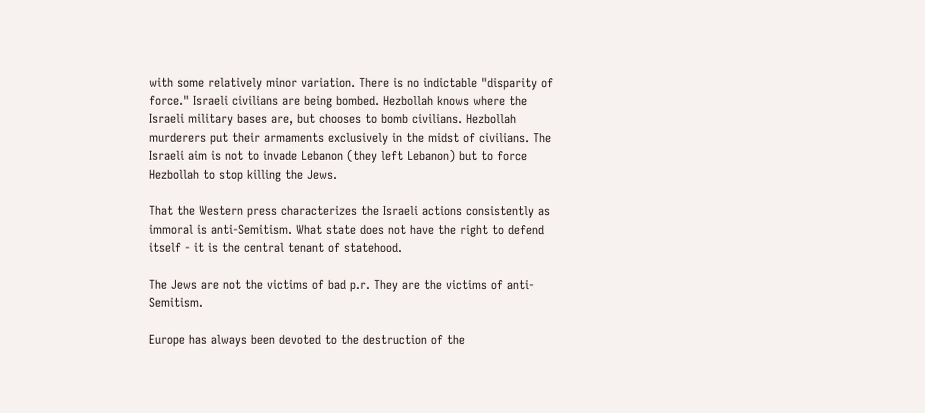with some relatively minor variation. There is no indictable "disparity of force." Israeli civilians are being bombed. Hezbollah knows where the Israeli military bases are, but chooses to bomb civilians. Hezbollah murderers put their armaments exclusively in the midst of civilians. The Israeli aim is not to invade Lebanon (they left Lebanon) but to force Hezbollah to stop killing the Jews.

That the Western press characterizes the Israeli actions consistently as immoral is anti-Semitism. What state does not have the right to defend itself - it is the central tenant of statehood.

The Jews are not the victims of bad p.r. They are the victims of anti-Semitism.

Europe has always been devoted to the destruction of the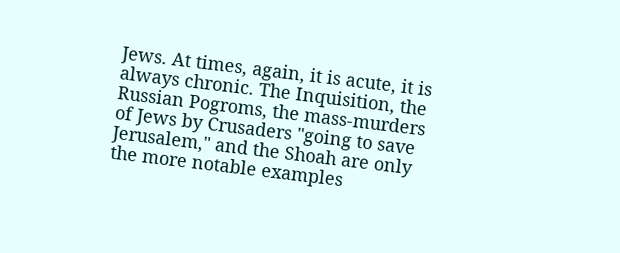Jews. At times, again, it is acute, it is always chronic. The Inquisition, the Russian Pogroms, the mass-murders of Jews by Crusaders "going to save Jerusalem," and the Shoah are only the more notable examples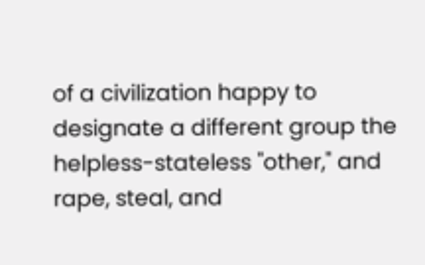of a civilization happy to designate a different group the helpless-stateless "other," and rape, steal, and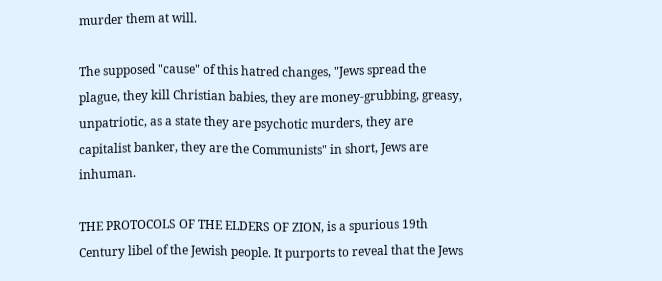murder them at will.

The supposed "cause" of this hatred changes, "Jews spread the plague, they kill Christian babies, they are money-grubbing, greasy, unpatriotic, as a state they are psychotic murders, they are capitalist banker, they are the Communists" in short, Jews are inhuman.

THE PROTOCOLS OF THE ELDERS OF ZION, is a spurious 19th Century libel of the Jewish people. It purports to reveal that the Jews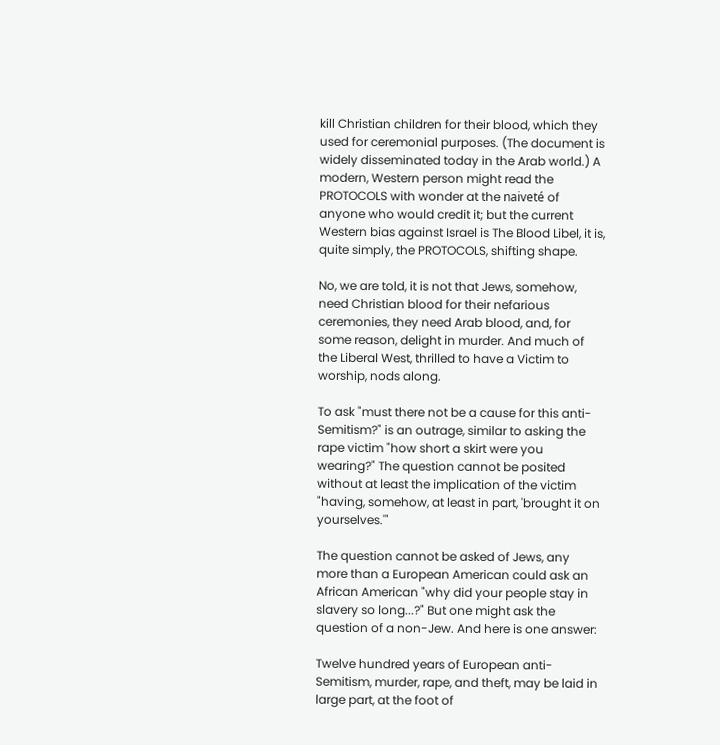kill Christian children for their blood, which they used for ceremonial purposes. (The document is widely disseminated today in the Arab world.) A modern, Western person might read the PROTOCOLS with wonder at the naiveté of anyone who would credit it; but the current Western bias against Israel is The Blood Libel, it is, quite simply, the PROTOCOLS, shifting shape.

No, we are told, it is not that Jews, somehow, need Christian blood for their nefarious ceremonies, they need Arab blood, and, for some reason, delight in murder. And much of the Liberal West, thrilled to have a Victim to worship, nods along.

To ask "must there not be a cause for this anti-Semitism?" is an outrage, similar to asking the rape victim "how short a skirt were you wearing?" The question cannot be posited without at least the implication of the victim "having, somehow, at least in part, 'brought it on yourselves.'"

The question cannot be asked of Jews, any more than a European American could ask an African American "why did your people stay in slavery so long...?" But one might ask the question of a non-Jew. And here is one answer:

Twelve hundred years of European anti-Semitism, murder, rape, and theft, may be laid in large part, at the foot of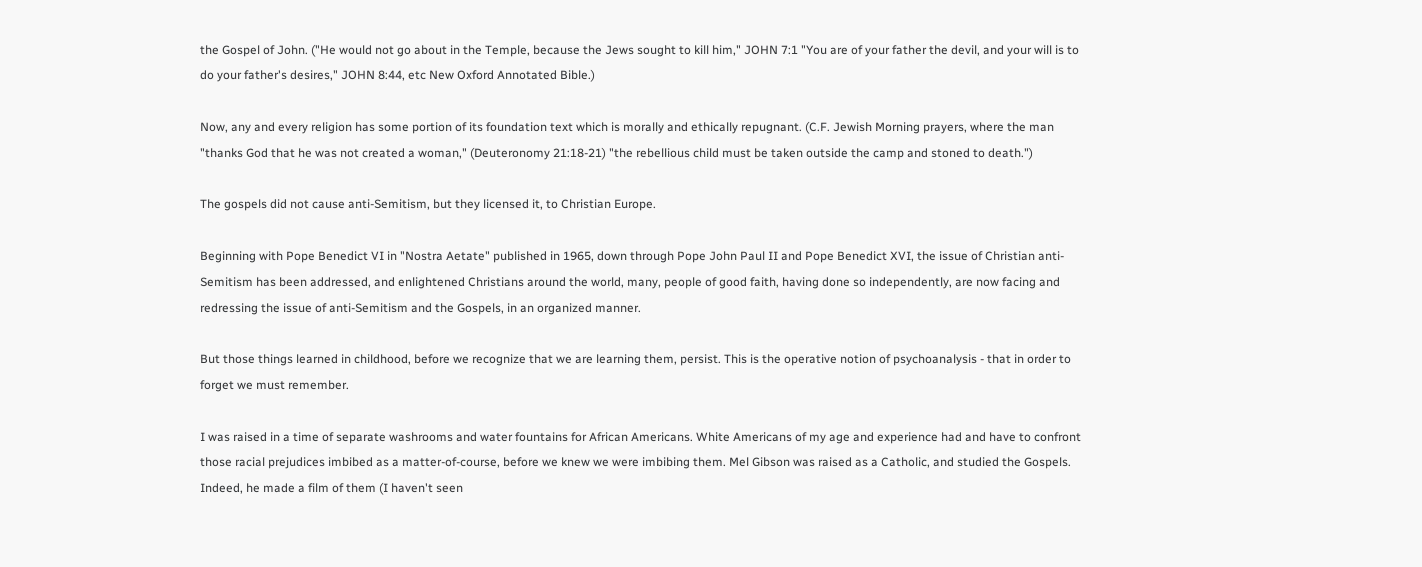the Gospel of John. ("He would not go about in the Temple, because the Jews sought to kill him," JOHN 7:1 "You are of your father the devil, and your will is to do your father's desires," JOHN 8:44, etc New Oxford Annotated Bible.)

Now, any and every religion has some portion of its foundation text which is morally and ethically repugnant. (C.F. Jewish Morning prayers, where the man "thanks God that he was not created a woman," (Deuteronomy 21:18-21) "the rebellious child must be taken outside the camp and stoned to death.")

The gospels did not cause anti-Semitism, but they licensed it, to Christian Europe.

Beginning with Pope Benedict VI in "Nostra Aetate" published in 1965, down through Pope John Paul II and Pope Benedict XVI, the issue of Christian anti-Semitism has been addressed, and enlightened Christians around the world, many, people of good faith, having done so independently, are now facing and redressing the issue of anti-Semitism and the Gospels, in an organized manner.

But those things learned in childhood, before we recognize that we are learning them, persist. This is the operative notion of psychoanalysis - that in order to forget we must remember.

I was raised in a time of separate washrooms and water fountains for African Americans. White Americans of my age and experience had and have to confront those racial prejudices imbibed as a matter-of-course, before we knew we were imbibing them. Mel Gibson was raised as a Catholic, and studied the Gospels. Indeed, he made a film of them (I haven't seen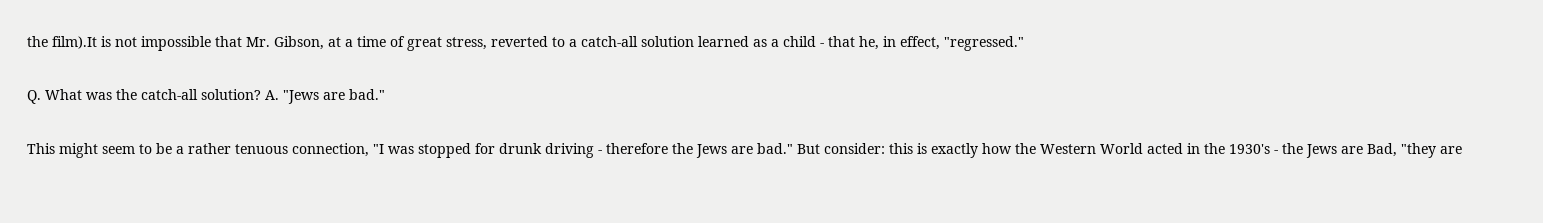the film).It is not impossible that Mr. Gibson, at a time of great stress, reverted to a catch-all solution learned as a child - that he, in effect, "regressed."

Q. What was the catch-all solution? A. "Jews are bad."

This might seem to be a rather tenuous connection, "I was stopped for drunk driving - therefore the Jews are bad." But consider: this is exactly how the Western World acted in the 1930's - the Jews are Bad, "they are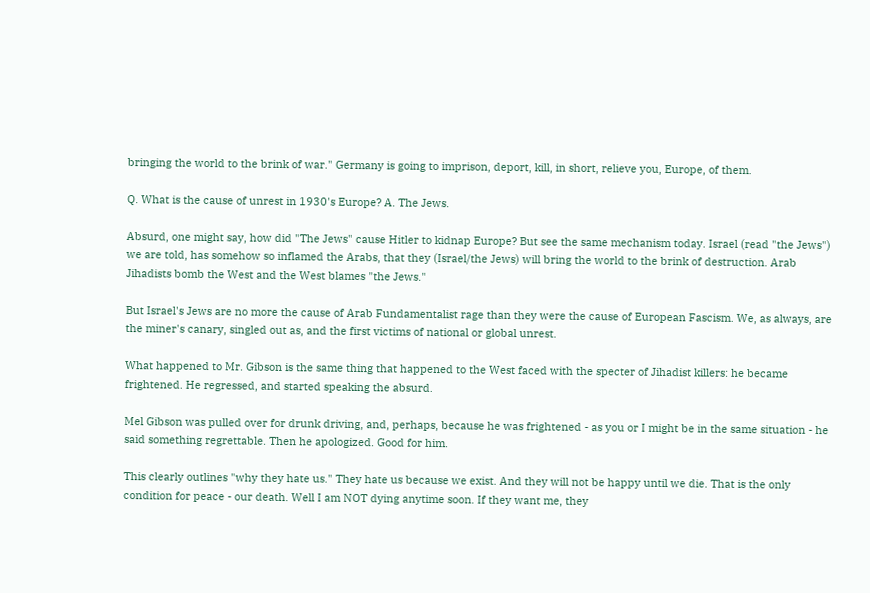bringing the world to the brink of war." Germany is going to imprison, deport, kill, in short, relieve you, Europe, of them.

Q. What is the cause of unrest in 1930's Europe? A. The Jews.

Absurd, one might say, how did "The Jews" cause Hitler to kidnap Europe? But see the same mechanism today. Israel (read "the Jews") we are told, has somehow so inflamed the Arabs, that they (Israel/the Jews) will bring the world to the brink of destruction. Arab Jihadists bomb the West and the West blames "the Jews."

But Israel's Jews are no more the cause of Arab Fundamentalist rage than they were the cause of European Fascism. We, as always, are the miner's canary, singled out as, and the first victims of national or global unrest.

What happened to Mr. Gibson is the same thing that happened to the West faced with the specter of Jihadist killers: he became frightened. He regressed, and started speaking the absurd.

Mel Gibson was pulled over for drunk driving, and, perhaps, because he was frightened - as you or I might be in the same situation - he said something regrettable. Then he apologized. Good for him.

This clearly outlines "why they hate us." They hate us because we exist. And they will not be happy until we die. That is the only condition for peace - our death. Well I am NOT dying anytime soon. If they want me, they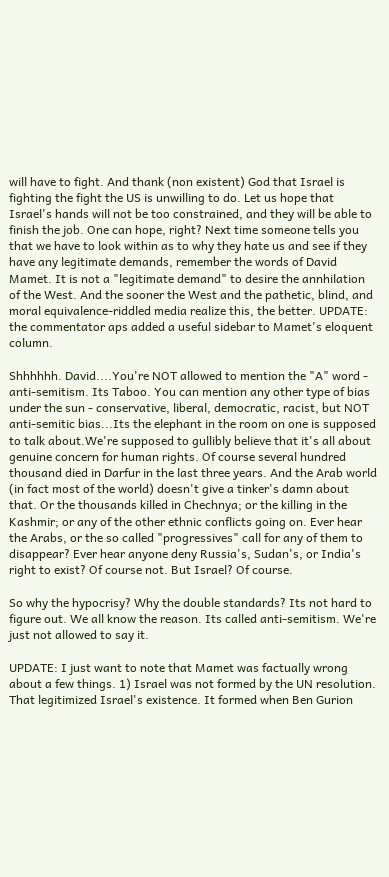will have to fight. And thank (non existent) God that Israel is fighting the fight the US is unwilling to do. Let us hope that Israel's hands will not be too constrained, and they will be able to finish the job. One can hope, right? Next time someone tells you that we have to look within as to why they hate us and see if they have any legitimate demands, remember the words of David Mamet. It is not a "legitimate demand" to desire the annhilation of the West. And the sooner the West and the pathetic, blind, and moral equivalence-riddled media realize this, the better. UPDATE: the commentator aps added a useful sidebar to Mamet's eloquent column.

Shhhhhh. David....You're NOT allowed to mention the "A" word - anti-semitism. Its Taboo. You can mention any other type of bias under the sun - conservative, liberal, democratic, racist, but NOT anti-semitic bias...Its the elephant in the room on one is supposed to talk about.We're supposed to gullibly believe that it's all about genuine concern for human rights. Of course several hundred thousand died in Darfur in the last three years. And the Arab world (in fact most of the world) doesn't give a tinker's damn about that. Or the thousands killed in Chechnya; or the killing in the Kashmir; or any of the other ethnic conflicts going on. Ever hear the Arabs, or the so called "progressives" call for any of them to disappear? Ever hear anyone deny Russia's, Sudan's, or India's right to exist? Of course not. But Israel? Of course.

So why the hypocrisy? Why the double standards? Its not hard to figure out. We all know the reason. Its called anti-semitism. We're just not allowed to say it.

UPDATE: I just want to note that Mamet was factually wrong about a few things. 1) Israel was not formed by the UN resolution. That legitimized Israel's existence. It formed when Ben Gurion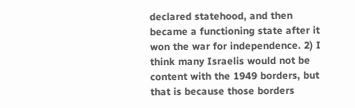declared statehood, and then became a functioning state after it won the war for independence. 2) I think many Israelis would not be content with the 1949 borders, but that is because those borders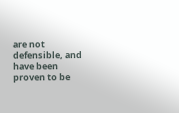are not defensible, and have been proven to be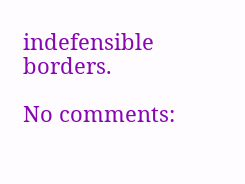indefensible borders.

No comments: